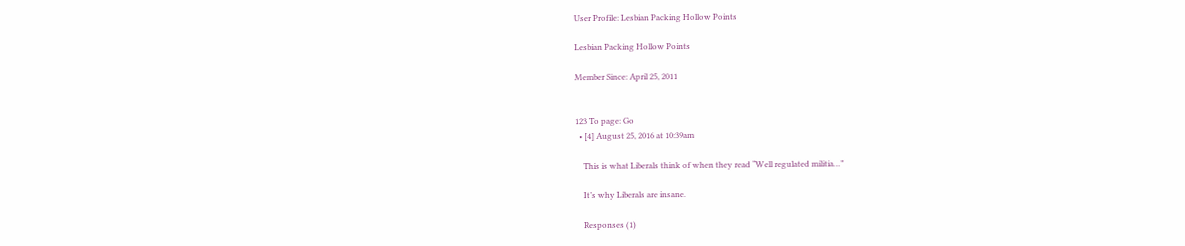User Profile: Lesbian Packing Hollow Points

Lesbian Packing Hollow Points

Member Since: April 25, 2011


123 To page: Go
  • [4] August 25, 2016 at 10:39am

    This is what Liberals think of when they read “Well regulated militia…”

    It’s why Liberals are insane.

    Responses (1)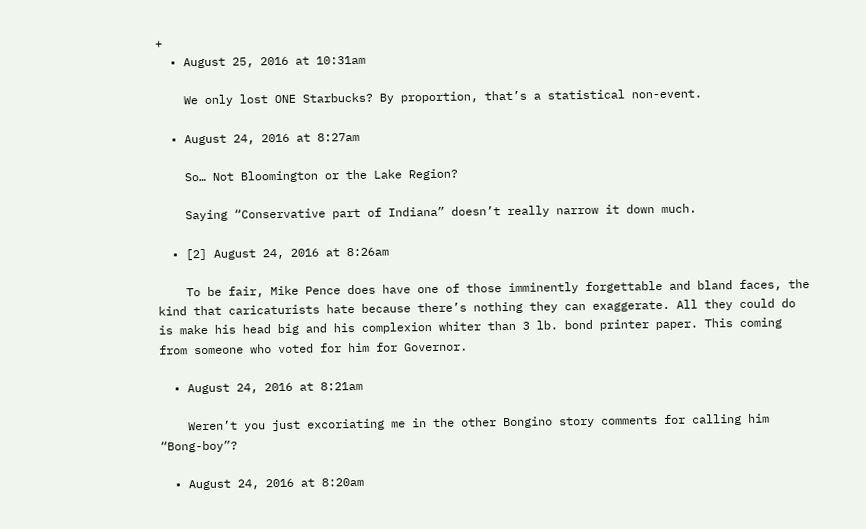+
  • August 25, 2016 at 10:31am

    We only lost ONE Starbucks? By proportion, that’s a statistical non-event.

  • August 24, 2016 at 8:27am

    So… Not Bloomington or the Lake Region?

    Saying “Conservative part of Indiana” doesn’t really narrow it down much.

  • [2] August 24, 2016 at 8:26am

    To be fair, Mike Pence does have one of those imminently forgettable and bland faces, the kind that caricaturists hate because there’s nothing they can exaggerate. All they could do is make his head big and his complexion whiter than 3 lb. bond printer paper. This coming from someone who voted for him for Governor.

  • August 24, 2016 at 8:21am

    Weren’t you just excoriating me in the other Bongino story comments for calling him “Bong-boy”?

  • August 24, 2016 at 8:20am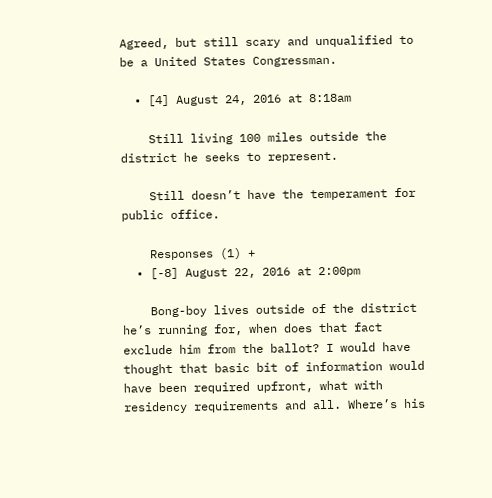Agreed, but still scary and unqualified to be a United States Congressman.

  • [4] August 24, 2016 at 8:18am

    Still living 100 miles outside the district he seeks to represent.

    Still doesn’t have the temperament for public office.

    Responses (1) +
  • [-8] August 22, 2016 at 2:00pm

    Bong-boy lives outside of the district he’s running for, when does that fact exclude him from the ballot? I would have thought that basic bit of information would have been required upfront, what with residency requirements and all. Where’s his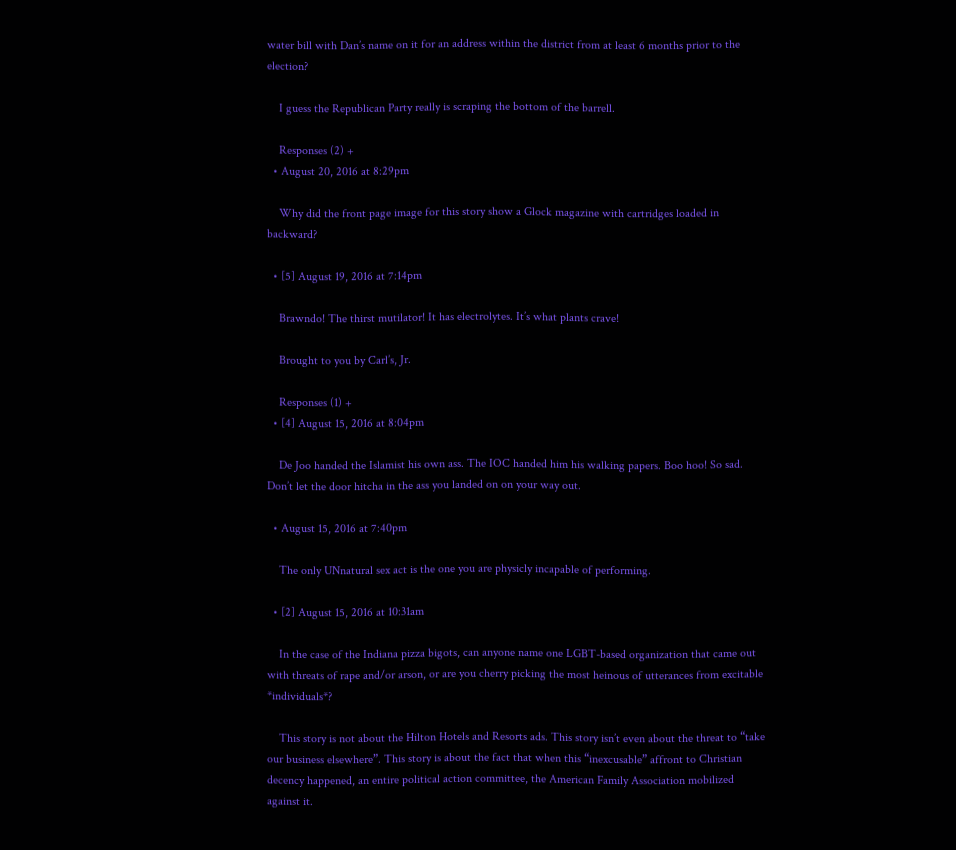water bill with Dan’s name on it for an address within the district from at least 6 months prior to the election?

    I guess the Republican Party really is scraping the bottom of the barrell.

    Responses (2) +
  • August 20, 2016 at 8:29pm

    Why did the front page image for this story show a Glock magazine with cartridges loaded in backward?

  • [5] August 19, 2016 at 7:14pm

    Brawndo! The thirst mutilator! It has electrolytes. It’s what plants crave!

    Brought to you by Carl’s, Jr.

    Responses (1) +
  • [4] August 15, 2016 at 8:04pm

    De Joo handed the Islamist his own ass. The IOC handed him his walking papers. Boo hoo! So sad. Don’t let the door hitcha in the ass you landed on on your way out.

  • August 15, 2016 at 7:40pm

    The only UNnatural sex act is the one you are physicly incapable of performing.

  • [2] August 15, 2016 at 10:31am

    In the case of the Indiana pizza bigots, can anyone name one LGBT-based organization that came out with threats of rape and/or arson, or are you cherry picking the most heinous of utterances from excitable *individuals*?

    This story is not about the Hilton Hotels and Resorts ads. This story isn’t even about the threat to “take our business elsewhere”. This story is about the fact that when this “inexcusable” affront to Christian decency happened, an entire political action committee, the American Family Association mobilized against it.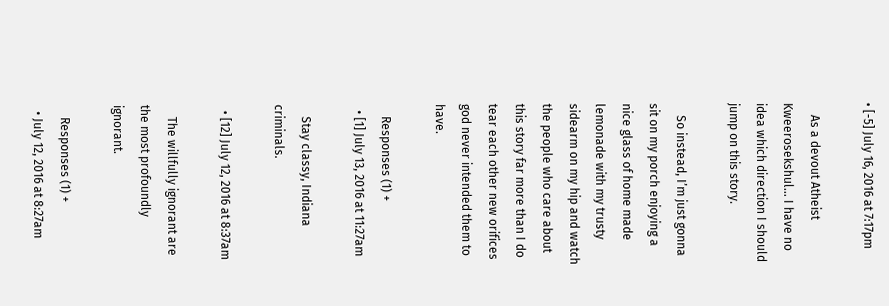• [-5] July 16, 2016 at 7:17pm

    As a devout Atheist Kweerosekshul… I have no idea which direction I should jump on this story.

    So instead, I’m just gonna sit on my porch enjoying a nice glass of home made lemonade with my trusty sidearm on my hip and watch the people who care about this story far more than I do tear each other new orifices god never intended them to have.

    Responses (1) +
  • [1] July 13, 2016 at 11:27am

    Stay classy, Indiana criminals.

  • [12] July 12, 2016 at 8:37am

    The willfully ignorant are the most profoundly ignorant.

    Responses (1) +
  • July 12, 2016 at 8:27am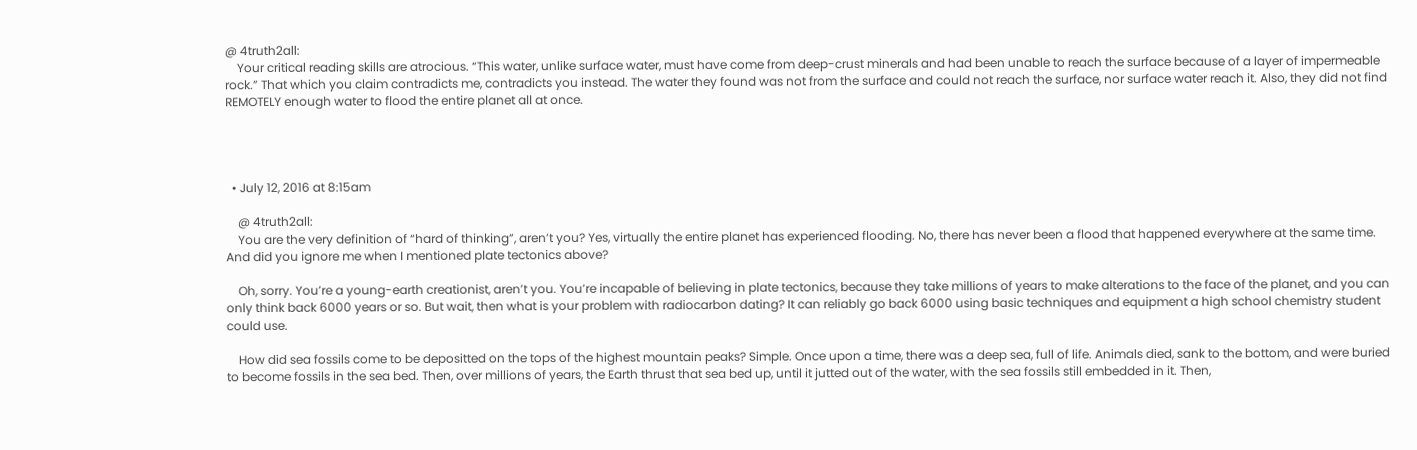@ 4truth2all:
    Your critical reading skills are atrocious. “This water, unlike surface water, must have come from deep-crust minerals and had been unable to reach the surface because of a layer of impermeable rock.” That which you claim contradicts me, contradicts you instead. The water they found was not from the surface and could not reach the surface, nor surface water reach it. Also, they did not find REMOTELY enough water to flood the entire planet all at once.




  • July 12, 2016 at 8:15am

    @ 4truth2all:
    You are the very definition of “hard of thinking”, aren’t you? Yes, virtually the entire planet has experienced flooding. No, there has never been a flood that happened everywhere at the same time. And did you ignore me when I mentioned plate tectonics above?

    Oh, sorry. You’re a young-earth creationist, aren’t you. You’re incapable of believing in plate tectonics, because they take millions of years to make alterations to the face of the planet, and you can only think back 6000 years or so. But wait, then what is your problem with radiocarbon dating? It can reliably go back 6000 using basic techniques and equipment a high school chemistry student could use.

    How did sea fossils come to be depositted on the tops of the highest mountain peaks? Simple. Once upon a time, there was a deep sea, full of life. Animals died, sank to the bottom, and were buried to become fossils in the sea bed. Then, over millions of years, the Earth thrust that sea bed up, until it jutted out of the water, with the sea fossils still embedded in it. Then,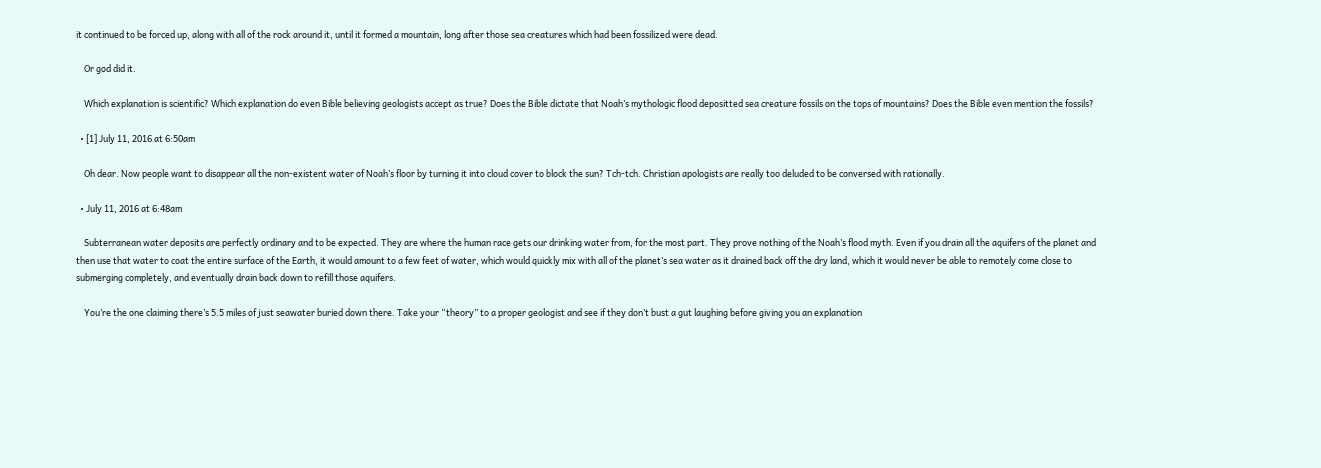it continued to be forced up, along with all of the rock around it, until it formed a mountain, long after those sea creatures which had been fossilized were dead.

    Or god did it.

    Which explanation is scientific? Which explanation do even Bible believing geologists accept as true? Does the Bible dictate that Noah’s mythologic flood depositted sea creature fossils on the tops of mountains? Does the Bible even mention the fossils?

  • [1] July 11, 2016 at 6:50am

    Oh dear. Now people want to disappear all the non-existent water of Noah’s floor by turning it into cloud cover to block the sun? Tch-tch. Christian apologists are really too deluded to be conversed with rationally.

  • July 11, 2016 at 6:48am

    Subterranean water deposits are perfectly ordinary and to be expected. They are where the human race gets our drinking water from, for the most part. They prove nothing of the Noah’s flood myth. Even if you drain all the aquifers of the planet and then use that water to coat the entire surface of the Earth, it would amount to a few feet of water, which would quickly mix with all of the planet’s sea water as it drained back off the dry land, which it would never be able to remotely come close to submerging completely, and eventually drain back down to refill those aquifers.

    You’re the one claiming there’s 5.5 miles of just seawater buried down there. Take your “theory” to a proper geologist and see if they don’t bust a gut laughing before giving you an explanation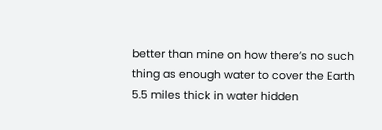better than mine on how there’s no such thing as enough water to cover the Earth 5.5 miles thick in water hidden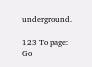underground.

123 To page: Go